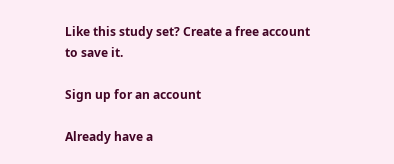Like this study set? Create a free account to save it.

Sign up for an account

Already have a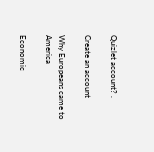Quizlet account? .

Create an account

Why Europeans came to America

Economic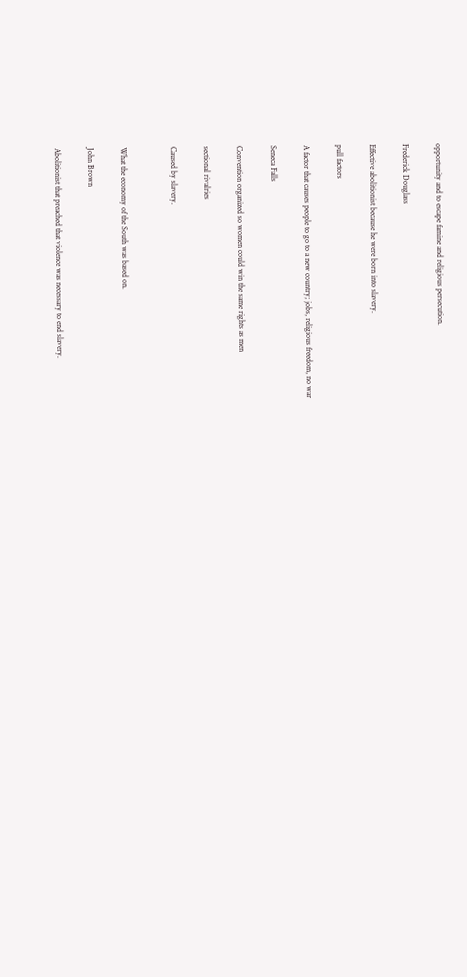opportunity and to escape famine and religious persecution.

Frederick Douglass

Effective abolitionist because he were born into slavery.

pull factors

A factor that causes people to go to a new country; jobs, religious freedom, no war

Seneca Falls

Convention organized so women could win the same rights as men

sectional rivalries

Caused by slavery.


What the economy of the South was based on.

John Brown

Abolitionist that preached that violence was necessary to end slavery.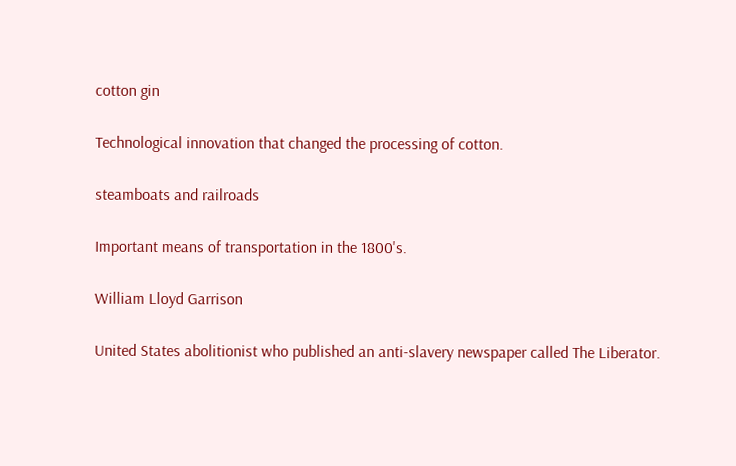cotton gin

Technological innovation that changed the processing of cotton.

steamboats and railroads

Important means of transportation in the 1800's.

William Lloyd Garrison

United States abolitionist who published an anti-slavery newspaper called The Liberator.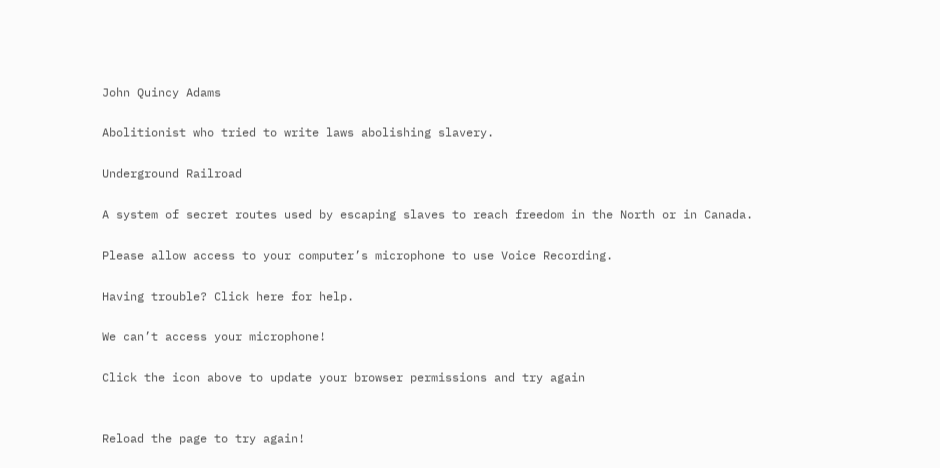John Quincy Adams

Abolitionist who tried to write laws abolishing slavery.

Underground Railroad

A system of secret routes used by escaping slaves to reach freedom in the North or in Canada.

Please allow access to your computer’s microphone to use Voice Recording.

Having trouble? Click here for help.

We can’t access your microphone!

Click the icon above to update your browser permissions and try again


Reload the page to try again!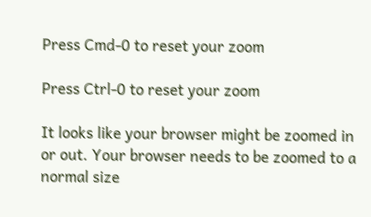Press Cmd-0 to reset your zoom

Press Ctrl-0 to reset your zoom

It looks like your browser might be zoomed in or out. Your browser needs to be zoomed to a normal size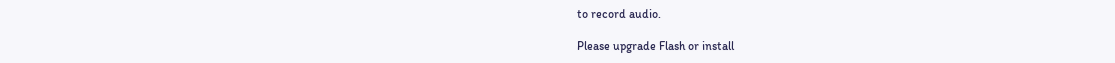to record audio.

Please upgrade Flash or install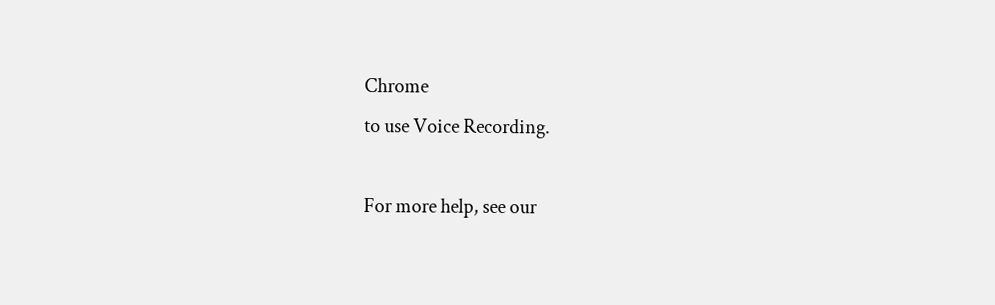Chrome
to use Voice Recording.

For more help, see our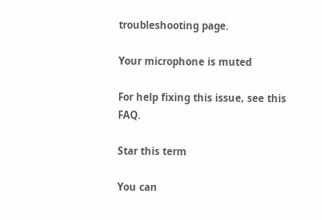troubleshooting page.

Your microphone is muted

For help fixing this issue, see this FAQ.

Star this term

You can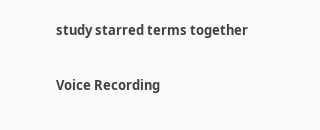study starred terms together

Voice Recording